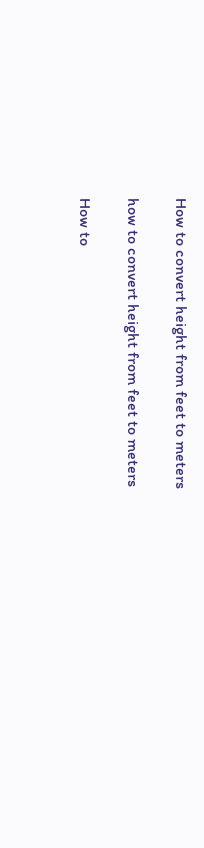How to convert height from feet to meters

how to convert height from feet to meters

How to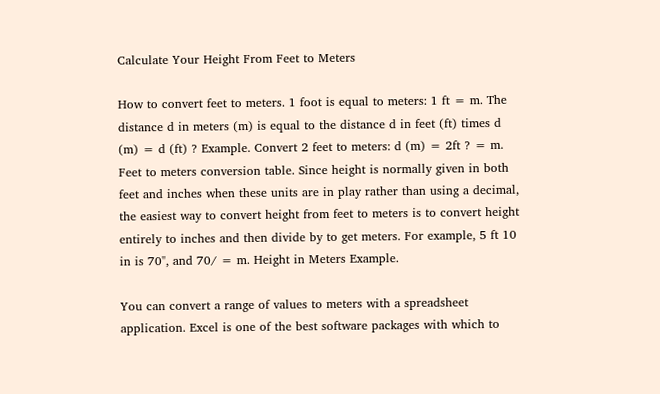Calculate Your Height From Feet to Meters

How to convert feet to meters. 1 foot is equal to meters: 1 ft = m. The distance d in meters (m) is equal to the distance d in feet (ft) times d (m) = d (ft) ? Example. Convert 2 feet to meters: d (m) = 2ft ? = m. Feet to meters conversion table. Since height is normally given in both feet and inches when these units are in play rather than using a decimal, the easiest way to convert height from feet to meters is to convert height entirely to inches and then divide by to get meters. For example, 5 ft 10 in is 70", and 70/ = m. Height in Meters Example.

You can convert a range of values to meters with a spreadsheet application. Excel is one of the best software packages with which to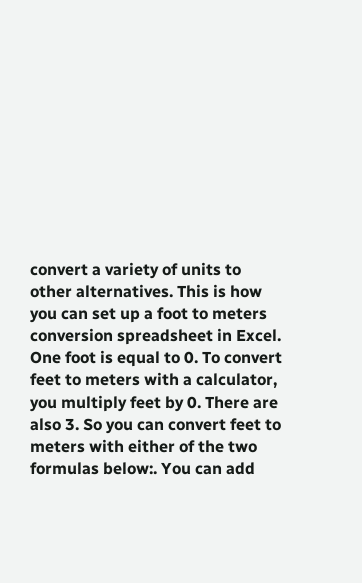convert a variety of units to other alternatives. This is how you can set up a foot to meters conversion spreadsheet in Excel. One foot is equal to 0. To convert feet to meters with a calculator, you multiply feet by 0. There are also 3. So you can convert feet to meters with either of the two formulas below:. You can add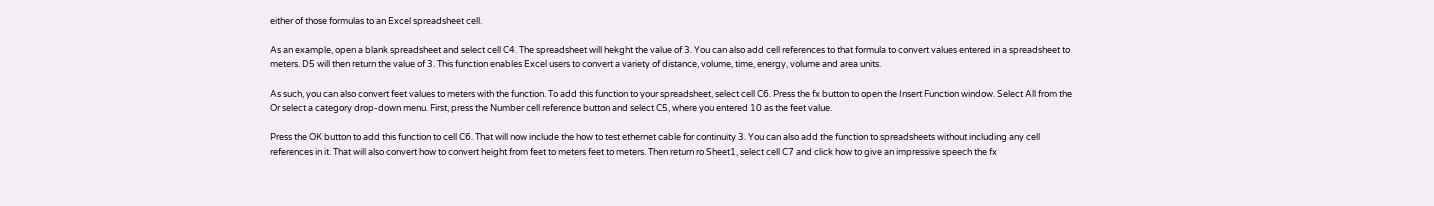either of those formulas to an Excel spreadsheet cell.

As an example, open a blank spreadsheet and select cell C4. The spreadsheet will hekght the value of 3. You can also add cell references to that formula to convert values entered in a spreadsheet to meters. D5 will then return the value of 3. This function enables Excel users to convert a variety of distance, volume, time, energy, volume and area units.

As such, you can also convert feet values to meters with the function. To add this function to your spreadsheet, select cell C6. Press the fx button to open the Insert Function window. Select All from the Or select a category drop-down menu. First, press the Number cell reference button and select C5, where you entered 10 as the feet value.

Press the OK button to add this function to cell C6. That will now include the how to test ethernet cable for continuity 3. You can also add the function to spreadsheets without including any cell references in it. That will also convert how to convert height from feet to meters feet to meters. Then return ro Sheet1, select cell C7 and click how to give an impressive speech the fx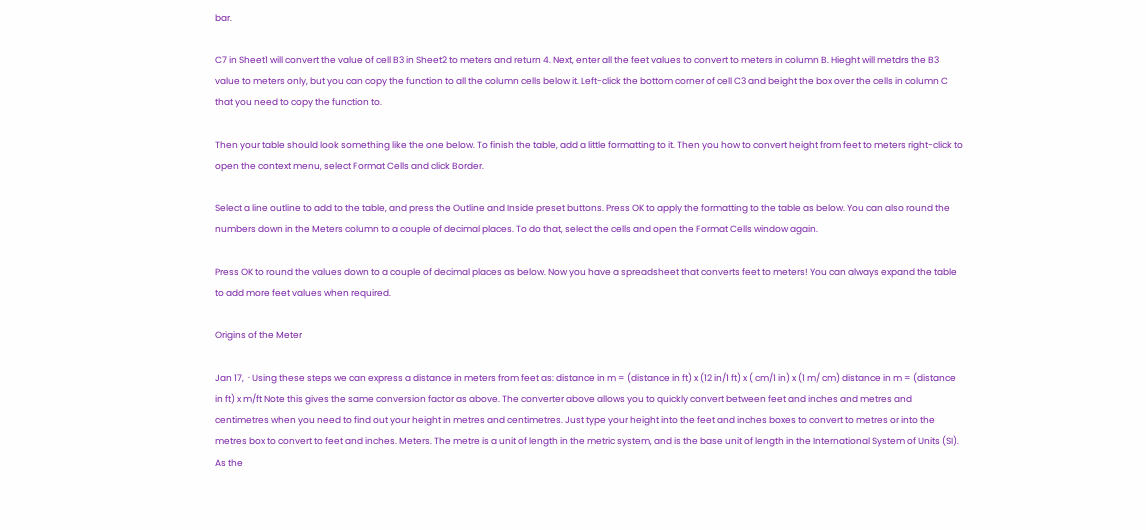bar.

C7 in Sheet1 will convert the value of cell B3 in Sheet2 to meters and return 4. Next, enter all the feet values to convert to meters in column B. Hieght will metdrs the B3 value to meters only, but you can copy the function to all the column cells below it. Left-click the bottom corner of cell C3 and beight the box over the cells in column C that you need to copy the function to.

Then your table should look something like the one below. To finish the table, add a little formatting to it. Then you how to convert height from feet to meters right-click to open the context menu, select Format Cells and click Border.

Select a line outline to add to the table, and press the Outline and Inside preset buttons. Press OK to apply the formatting to the table as below. You can also round the numbers down in the Meters column to a couple of decimal places. To do that, select the cells and open the Format Cells window again.

Press OK to round the values down to a couple of decimal places as below. Now you have a spreadsheet that converts feet to meters! You can always expand the table to add more feet values when required.

Origins of the Meter

Jan 17,  · Using these steps we can express a distance in meters from feet as: distance in m = (distance in ft) x (12 in/1 ft) x ( cm/1 in) x (1 m/ cm) distance in m = (distance in ft) x m/ft Note this gives the same conversion factor as above. The converter above allows you to quickly convert between feet and inches and metres and centimetres when you need to find out your height in metres and centimetres. Just type your height into the feet and inches boxes to convert to metres or into the metres box to convert to feet and inches. Meters. The metre is a unit of length in the metric system, and is the base unit of length in the International System of Units (SI). As the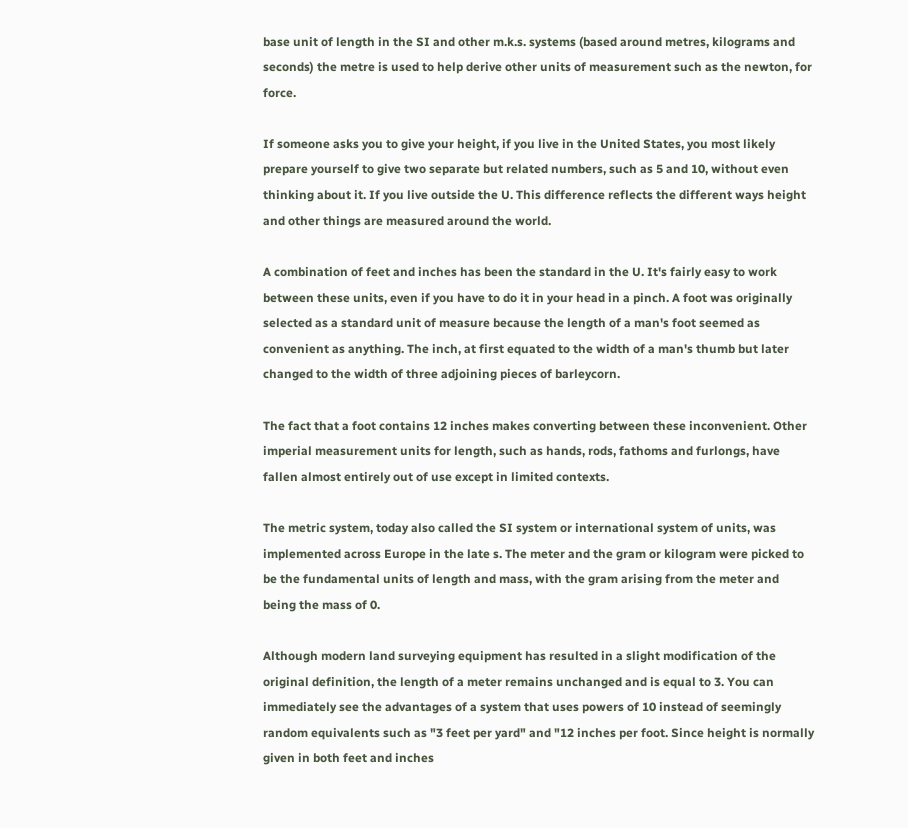base unit of length in the SI and other m.k.s. systems (based around metres, kilograms and seconds) the metre is used to help derive other units of measurement such as the newton, for force.

If someone asks you to give your height, if you live in the United States, you most likely prepare yourself to give two separate but related numbers, such as 5 and 10, without even thinking about it. If you live outside the U. This difference reflects the different ways height and other things are measured around the world.

A combination of feet and inches has been the standard in the U. It's fairly easy to work between these units, even if you have to do it in your head in a pinch. A foot was originally selected as a standard unit of measure because the length of a man's foot seemed as convenient as anything. The inch, at first equated to the width of a man's thumb but later changed to the width of three adjoining pieces of barleycorn.

The fact that a foot contains 12 inches makes converting between these inconvenient. Other imperial measurement units for length, such as hands, rods, fathoms and furlongs, have fallen almost entirely out of use except in limited contexts.

The metric system, today also called the SI system or international system of units, was implemented across Europe in the late s. The meter and the gram or kilogram were picked to be the fundamental units of length and mass, with the gram arising from the meter and being the mass of 0.

Although modern land surveying equipment has resulted in a slight modification of the original definition, the length of a meter remains unchanged and is equal to 3. You can immediately see the advantages of a system that uses powers of 10 instead of seemingly random equivalents such as "3 feet per yard" and "12 inches per foot. Since height is normally given in both feet and inches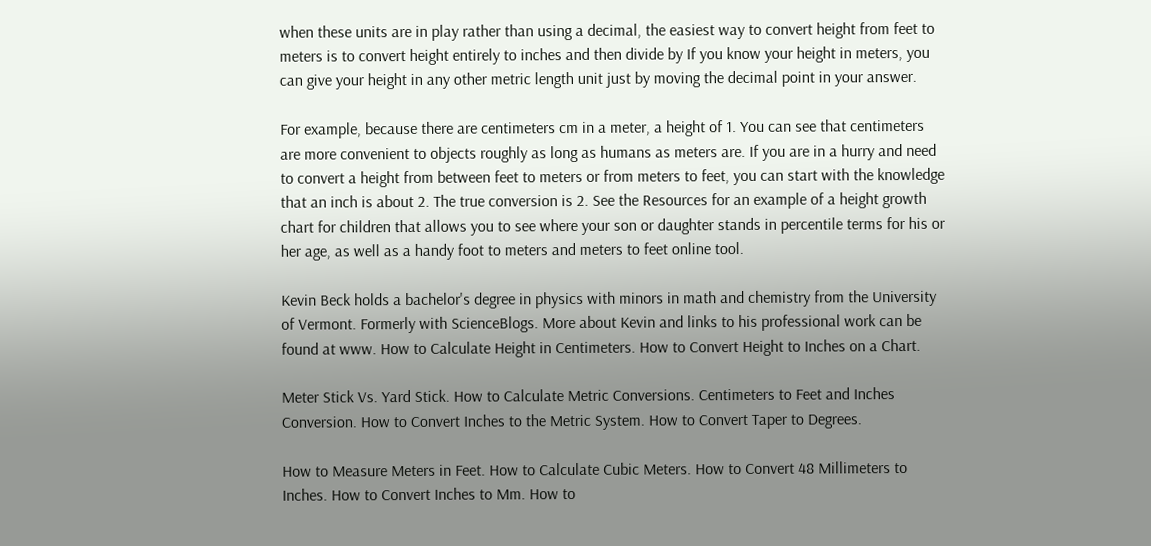when these units are in play rather than using a decimal, the easiest way to convert height from feet to meters is to convert height entirely to inches and then divide by If you know your height in meters, you can give your height in any other metric length unit just by moving the decimal point in your answer.

For example, because there are centimeters cm in a meter, a height of 1. You can see that centimeters are more convenient to objects roughly as long as humans as meters are. If you are in a hurry and need to convert a height from between feet to meters or from meters to feet, you can start with the knowledge that an inch is about 2. The true conversion is 2. See the Resources for an example of a height growth chart for children that allows you to see where your son or daughter stands in percentile terms for his or her age, as well as a handy foot to meters and meters to feet online tool.

Kevin Beck holds a bachelor's degree in physics with minors in math and chemistry from the University of Vermont. Formerly with ScienceBlogs. More about Kevin and links to his professional work can be found at www. How to Calculate Height in Centimeters. How to Convert Height to Inches on a Chart.

Meter Stick Vs. Yard Stick. How to Calculate Metric Conversions. Centimeters to Feet and Inches Conversion. How to Convert Inches to the Metric System. How to Convert Taper to Degrees.

How to Measure Meters in Feet. How to Calculate Cubic Meters. How to Convert 48 Millimeters to Inches. How to Convert Inches to Mm. How to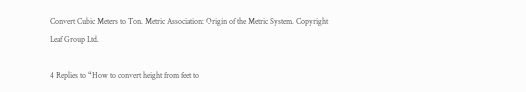Convert Cubic Meters to Ton. Metric Association: Origin of the Metric System. Copyright Leaf Group Ltd.

4 Replies to “How to convert height from feet to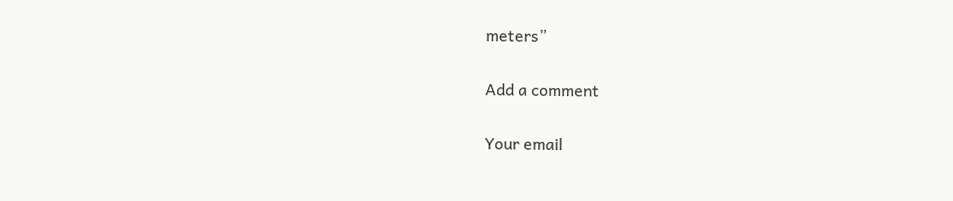meters”

Add a comment

Your email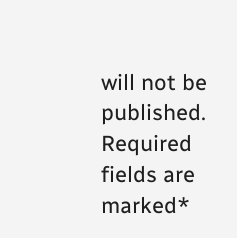will not be published. Required fields are marked*